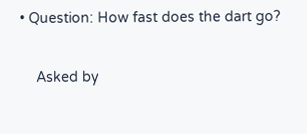• Question: How fast does the dart go?

    Asked by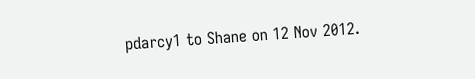pdarcy1 to Shane on 12 Nov 2012.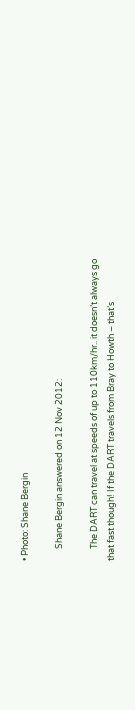• Photo: Shane Bergin

      Shane Bergin answered on 12 Nov 2012:

      The DART can travel at speeds of up to 110km/hr.. it doesn’t always go that fast though! If the DART travels from Bray to Howth – that’s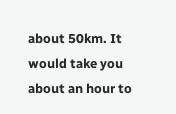about 50km. It would take you about an hour to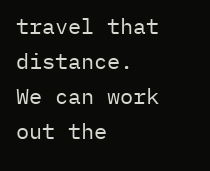travel that distance. We can work out the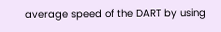average speed of the DART by using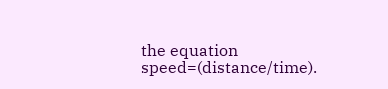the equation speed=(distance/time).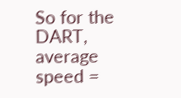So for the DART, average speed =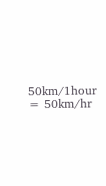50km/1hour = 50km/hr